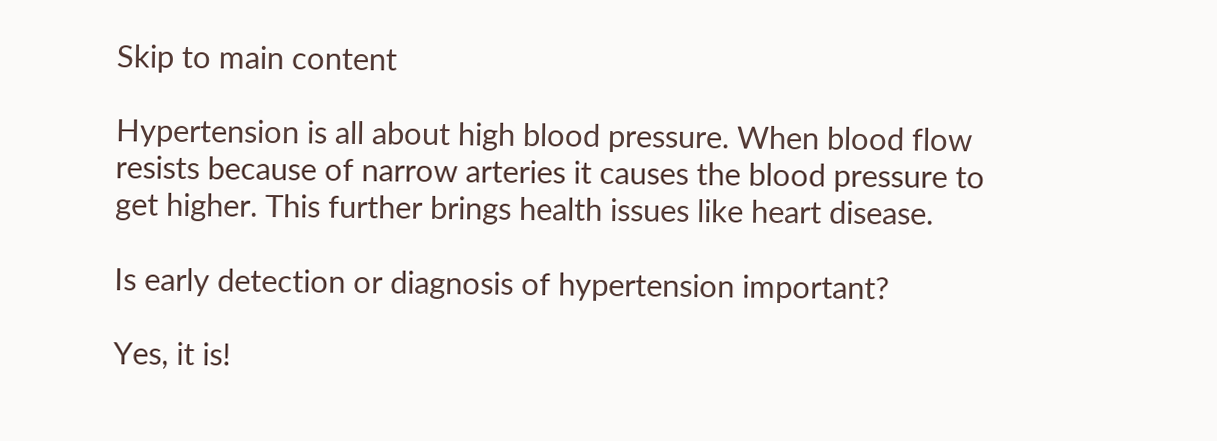Skip to main content

Hypertension is all about high blood pressure. When blood flow resists because of narrow arteries it causes the blood pressure to get higher. This further brings health issues like heart disease.

Is early detection or diagnosis of hypertension important?

Yes, it is!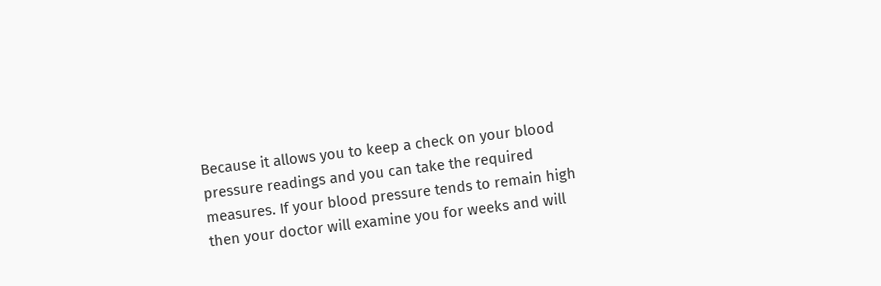Because it allows you to keep a check on your blood pressure readings and you can take the required measures. If your blood pressure tends to remain high then your doctor will examine you for weeks and will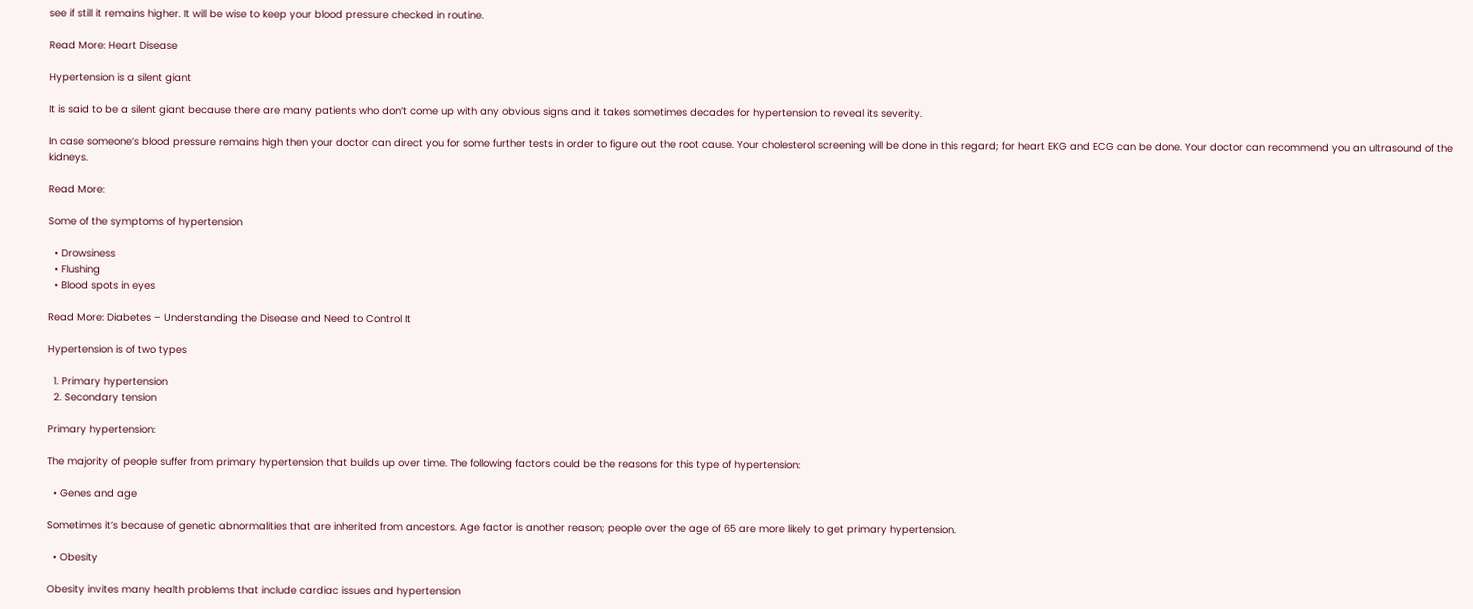see if still it remains higher. It will be wise to keep your blood pressure checked in routine.

Read More: Heart Disease

Hypertension is a silent giant

It is said to be a silent giant because there are many patients who don’t come up with any obvious signs and it takes sometimes decades for hypertension to reveal its severity.

In case someone’s blood pressure remains high then your doctor can direct you for some further tests in order to figure out the root cause. Your cholesterol screening will be done in this regard; for heart EKG and ECG can be done. Your doctor can recommend you an ultrasound of the kidneys.

Read More:

Some of the symptoms of hypertension

  • Drowsiness
  • Flushing
  • Blood spots in eyes

Read More: Diabetes – Understanding the Disease and Need to Control It

Hypertension is of two types

  1. Primary hypertension
  2. Secondary tension

Primary hypertension:

The majority of people suffer from primary hypertension that builds up over time. The following factors could be the reasons for this type of hypertension:

  • Genes and age

Sometimes it’s because of genetic abnormalities that are inherited from ancestors. Age factor is another reason; people over the age of 65 are more likely to get primary hypertension.

  • Obesity

Obesity invites many health problems that include cardiac issues and hypertension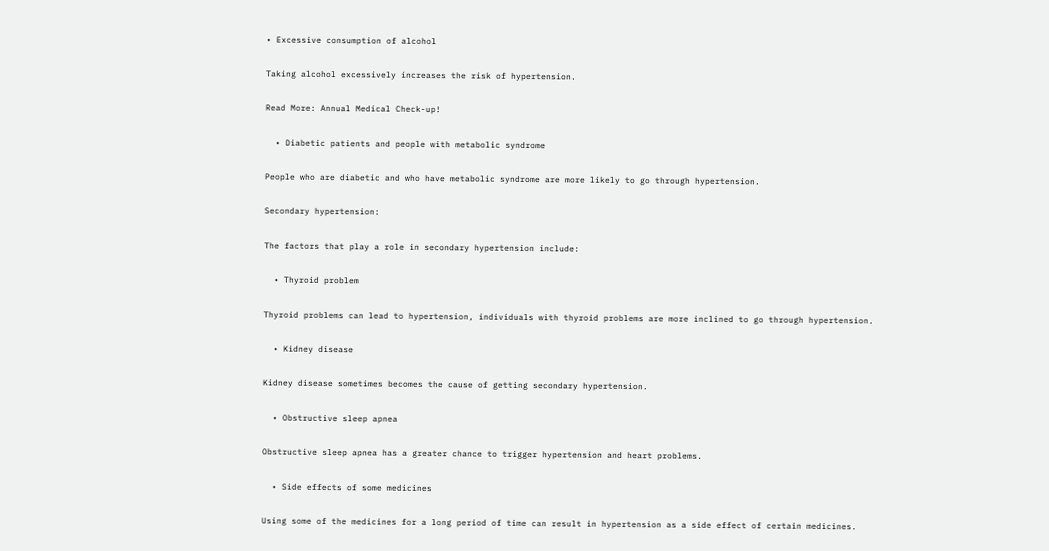• Excessive consumption of alcohol

Taking alcohol excessively increases the risk of hypertension.

Read More: Annual Medical Check-up!

  • Diabetic patients and people with metabolic syndrome

People who are diabetic and who have metabolic syndrome are more likely to go through hypertension.

Secondary hypertension:

The factors that play a role in secondary hypertension include:

  • Thyroid problem

Thyroid problems can lead to hypertension, individuals with thyroid problems are more inclined to go through hypertension.

  • Kidney disease

Kidney disease sometimes becomes the cause of getting secondary hypertension.

  • Obstructive sleep apnea

Obstructive sleep apnea has a greater chance to trigger hypertension and heart problems.

  • Side effects of some medicines

Using some of the medicines for a long period of time can result in hypertension as a side effect of certain medicines.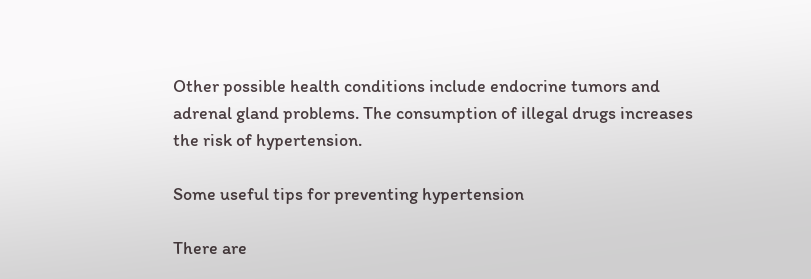Other possible health conditions include endocrine tumors and adrenal gland problems. The consumption of illegal drugs increases the risk of hypertension.

Some useful tips for preventing hypertension

There are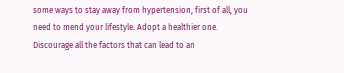some ways to stay away from hypertension, first of all, you need to mend your lifestyle. Adopt a healthier one. Discourage all the factors that can lead to an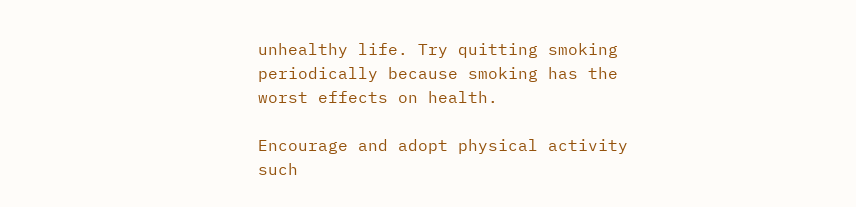unhealthy life. Try quitting smoking periodically because smoking has the worst effects on health.

Encourage and adopt physical activity such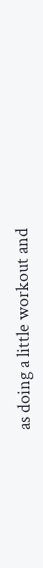as doing a little workout and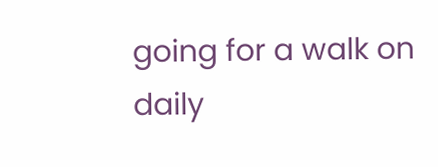going for a walk on daily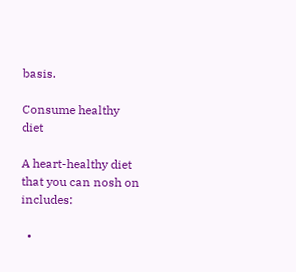basis.

Consume healthy diet

A heart-healthy diet that you can nosh on includes:

  •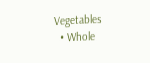Vegetables
  • Whole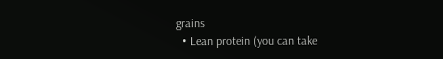grains
  • Lean protein (you can take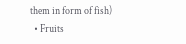them in form of fish)
  • Fruits